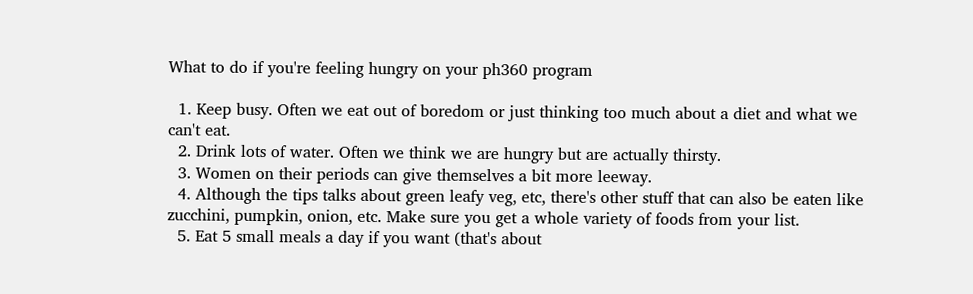What to do if you're feeling hungry on your ph360 program

  1. Keep busy. Often we eat out of boredom or just thinking too much about a diet and what we can't eat.
  2. Drink lots of water. Often we think we are hungry but are actually thirsty.
  3. Women on their periods can give themselves a bit more leeway.
  4. Although the tips talks about green leafy veg, etc, there's other stuff that can also be eaten like zucchini, pumpkin, onion, etc. Make sure you get a whole variety of foods from your list.
  5. Eat 5 small meals a day if you want (that's about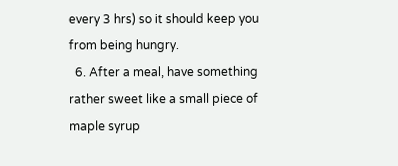every 3 hrs) so it should keep you from being hungry.
  6. After a meal, have something rather sweet like a small piece of maple syrup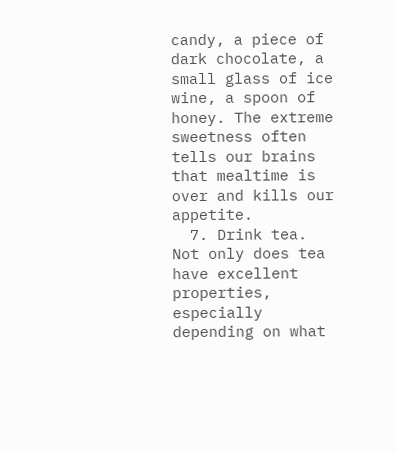candy, a piece of dark chocolate, a small glass of ice wine, a spoon of honey. The extreme sweetness often tells our brains that mealtime is over and kills our appetite.
  7. Drink tea. Not only does tea have excellent properties, especially depending on what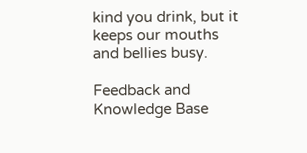kind you drink, but it keeps our mouths and bellies busy.

Feedback and Knowledge Base